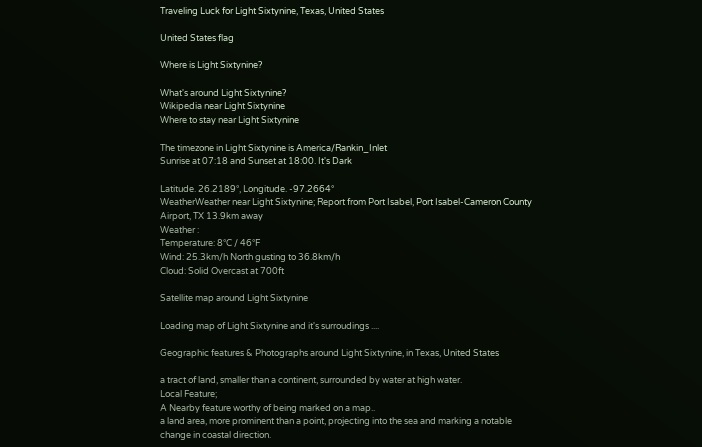Traveling Luck for Light Sixtynine, Texas, United States

United States flag

Where is Light Sixtynine?

What's around Light Sixtynine?
Wikipedia near Light Sixtynine
Where to stay near Light Sixtynine

The timezone in Light Sixtynine is America/Rankin_Inlet
Sunrise at 07:18 and Sunset at 18:00. It's Dark

Latitude. 26.2189°, Longitude. -97.2664°
WeatherWeather near Light Sixtynine; Report from Port Isabel, Port Isabel-Cameron County Airport, TX 13.9km away
Weather :
Temperature: 8°C / 46°F
Wind: 25.3km/h North gusting to 36.8km/h
Cloud: Solid Overcast at 700ft

Satellite map around Light Sixtynine

Loading map of Light Sixtynine and it's surroudings ....

Geographic features & Photographs around Light Sixtynine, in Texas, United States

a tract of land, smaller than a continent, surrounded by water at high water.
Local Feature;
A Nearby feature worthy of being marked on a map..
a land area, more prominent than a point, projecting into the sea and marking a notable change in coastal direction.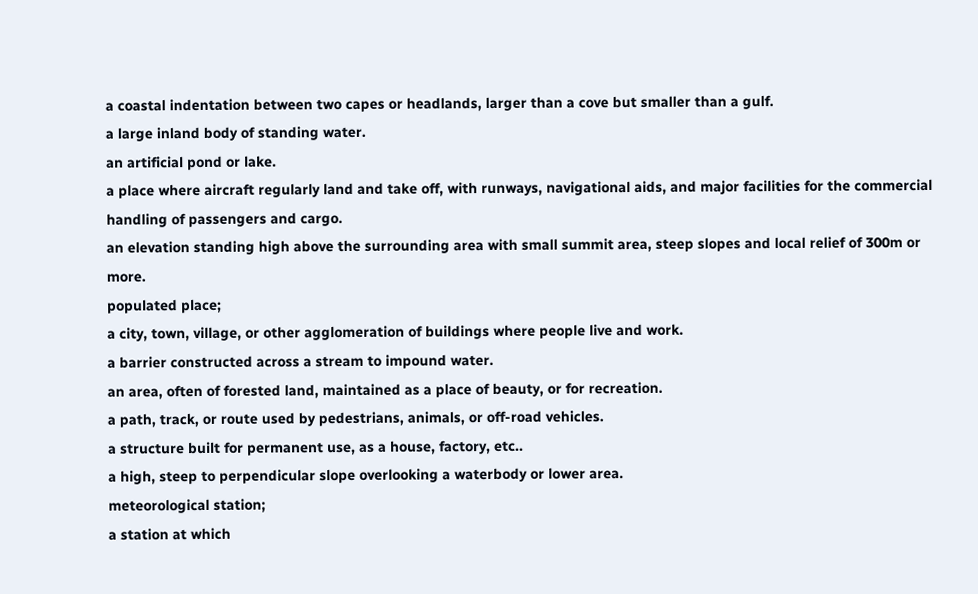a coastal indentation between two capes or headlands, larger than a cove but smaller than a gulf.
a large inland body of standing water.
an artificial pond or lake.
a place where aircraft regularly land and take off, with runways, navigational aids, and major facilities for the commercial handling of passengers and cargo.
an elevation standing high above the surrounding area with small summit area, steep slopes and local relief of 300m or more.
populated place;
a city, town, village, or other agglomeration of buildings where people live and work.
a barrier constructed across a stream to impound water.
an area, often of forested land, maintained as a place of beauty, or for recreation.
a path, track, or route used by pedestrians, animals, or off-road vehicles.
a structure built for permanent use, as a house, factory, etc..
a high, steep to perpendicular slope overlooking a waterbody or lower area.
meteorological station;
a station at which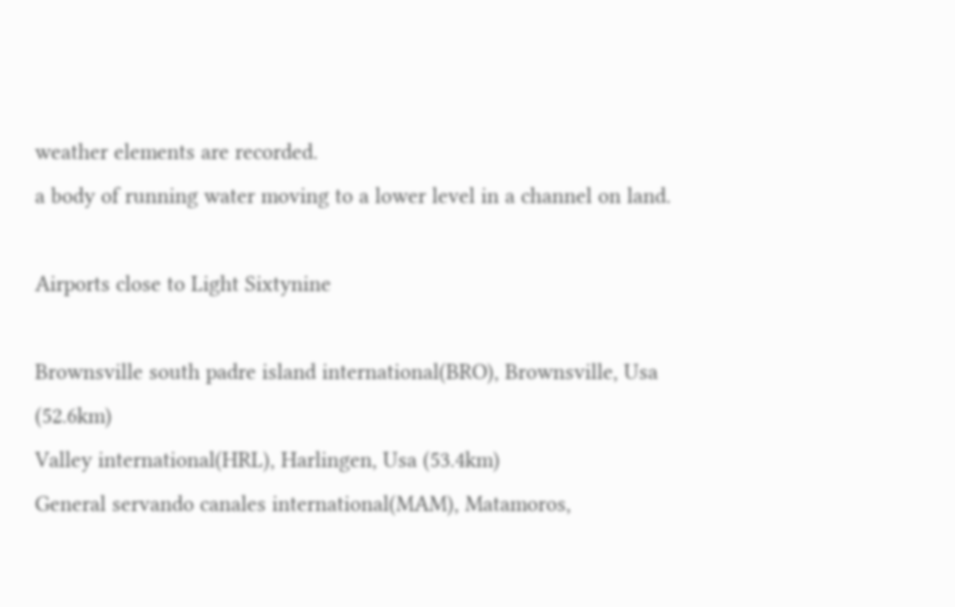weather elements are recorded.
a body of running water moving to a lower level in a channel on land.

Airports close to Light Sixtynine

Brownsville south padre island international(BRO), Brownsville, Usa (52.6km)
Valley international(HRL), Harlingen, Usa (53.4km)
General servando canales international(MAM), Matamoros,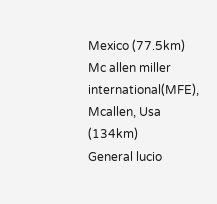Mexico (77.5km)
Mc allen miller international(MFE), Mcallen, Usa (134km)
General lucio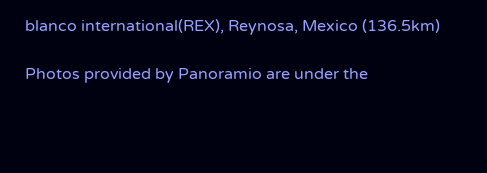blanco international(REX), Reynosa, Mexico (136.5km)

Photos provided by Panoramio are under the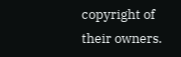copyright of their owners.